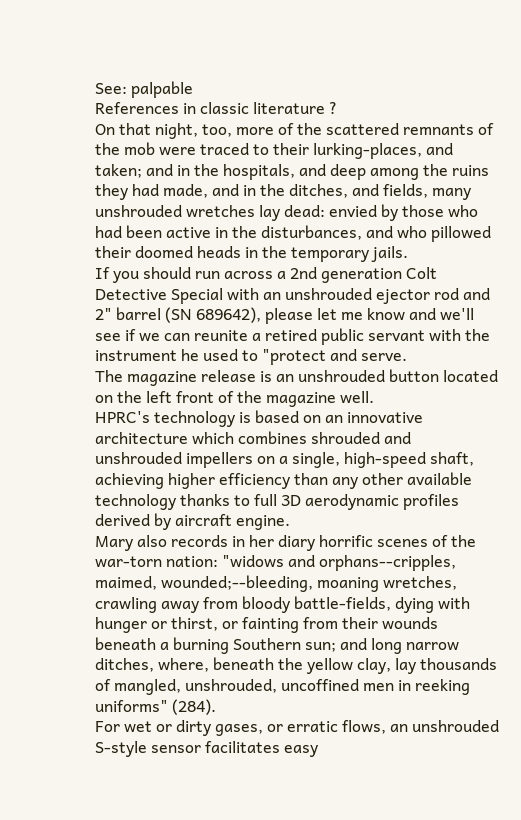See: palpable
References in classic literature ?
On that night, too, more of the scattered remnants of the mob were traced to their lurking-places, and taken; and in the hospitals, and deep among the ruins they had made, and in the ditches, and fields, many unshrouded wretches lay dead: envied by those who had been active in the disturbances, and who pillowed their doomed heads in the temporary jails.
If you should run across a 2nd generation Colt Detective Special with an unshrouded ejector rod and 2" barrel (SN 689642), please let me know and we'll see if we can reunite a retired public servant with the instrument he used to "protect and serve.
The magazine release is an unshrouded button located on the left front of the magazine well.
HPRC's technology is based on an innovative architecture which combines shrouded and unshrouded impellers on a single, high-speed shaft, achieving higher efficiency than any other available technology thanks to full 3D aerodynamic profiles derived by aircraft engine.
Mary also records in her diary horrific scenes of the war-torn nation: "widows and orphans--cripples, maimed, wounded;--bleeding, moaning wretches, crawling away from bloody battle-fields, dying with hunger or thirst, or fainting from their wounds beneath a burning Southern sun; and long narrow ditches, where, beneath the yellow clay, lay thousands of mangled, unshrouded, uncoffined men in reeking uniforms" (284).
For wet or dirty gases, or erratic flows, an unshrouded S-style sensor facilitates easy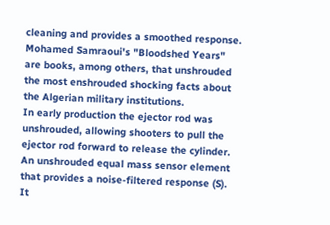cleaning and provides a smoothed response.
Mohamed Samraoui's "Bloodshed Years" are books, among others, that unshrouded the most enshrouded shocking facts about the Algerian military institutions.
In early production the ejector rod was unshrouded, allowing shooters to pull the ejector rod forward to release the cylinder.
An unshrouded equal mass sensor element that provides a noise-filtered response (S).
It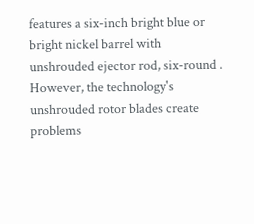features a six-inch bright blue or bright nickel barrel with unshrouded ejector rod, six-round .
However, the technology's unshrouded rotor blades create problems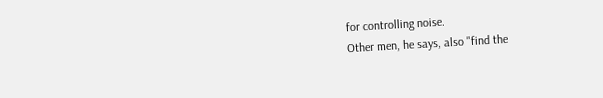for controlling noise.
Other men, he says, also "find the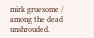mirk gruesome / among the dead unshrouded.